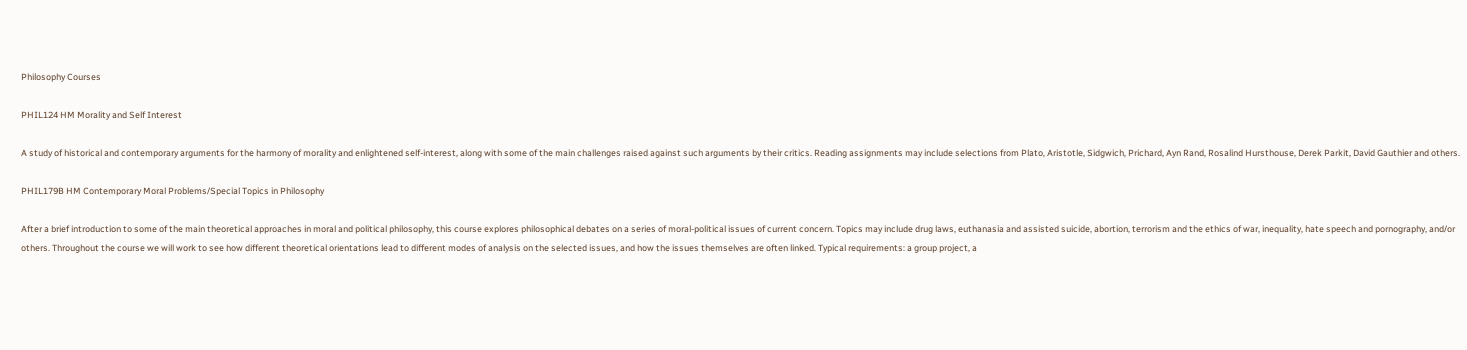Philosophy Courses

PHIL124 HM Morality and Self Interest

A study of historical and contemporary arguments for the harmony of morality and enlightened self-interest, along with some of the main challenges raised against such arguments by their critics. Reading assignments may include selections from Plato, Aristotle, Sidgwich, Prichard, Ayn Rand, Rosalind Hursthouse, Derek Parkit, David Gauthier and others.

PHIL179B HM Contemporary Moral Problems/Special Topics in Philosophy

After a brief introduction to some of the main theoretical approaches in moral and political philosophy, this course explores philosophical debates on a series of moral-political issues of current concern. Topics may include drug laws, euthanasia and assisted suicide, abortion, terrorism and the ethics of war, inequality, hate speech and pornography, and/or others. Throughout the course we will work to see how different theoretical orientations lead to different modes of analysis on the selected issues, and how the issues themselves are often linked. Typical requirements: a group project, a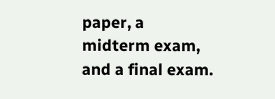paper, a midterm exam, and a final exam.